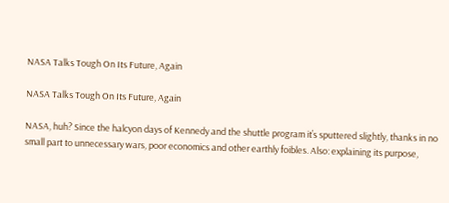NASA Talks Tough On Its Future, Again

NASA Talks Tough On Its Future, Again

NASA, huh? Since the halcyon days of Kennedy and the shuttle program it’s sputtered slightly, thanks in no small part to unnecessary wars, poor economics and other earthly foibles. Also: explaining its purpose,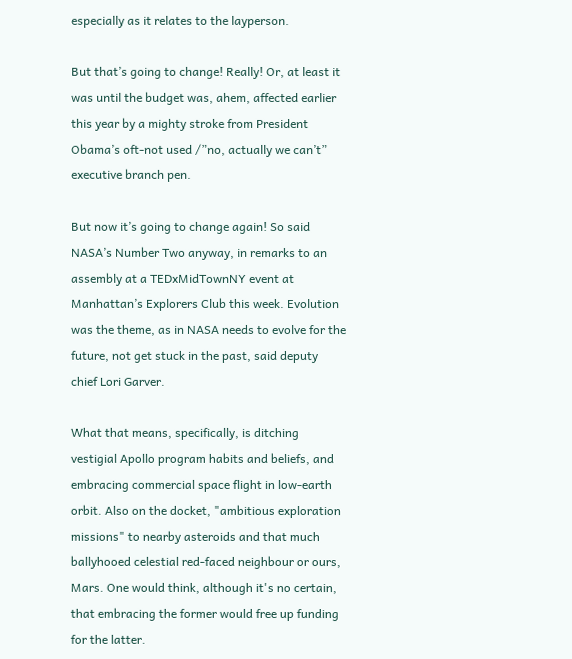especially as it relates to the layperson.

But that’s going to change! Really! Or, at least it was until the budget was, ahem, affected earlier this year by a mighty stroke from President Obama’s oft-not used /”no, actually we can’t” executive branch pen.

But now it’s going to change again! So said NASA’s Number Two anyway, in remarks to an assembly at a TEDxMidTownNY event at Manhattan’s Explorers Club this week. Evolution was the theme, as in NASA needs to evolve for the future, not get stuck in the past, said deputy chief Lori Garver.

What that means, specifically, is ditching vestigial Apollo program habits and beliefs, and embracing commercial space flight in low-earth orbit. Also on the docket, "ambitious exploration missions" to nearby asteroids and that much ballyhooed celestial red-faced neighbour or ours, Mars. One would think, although it's no certain, that embracing the former would free up funding for the latter.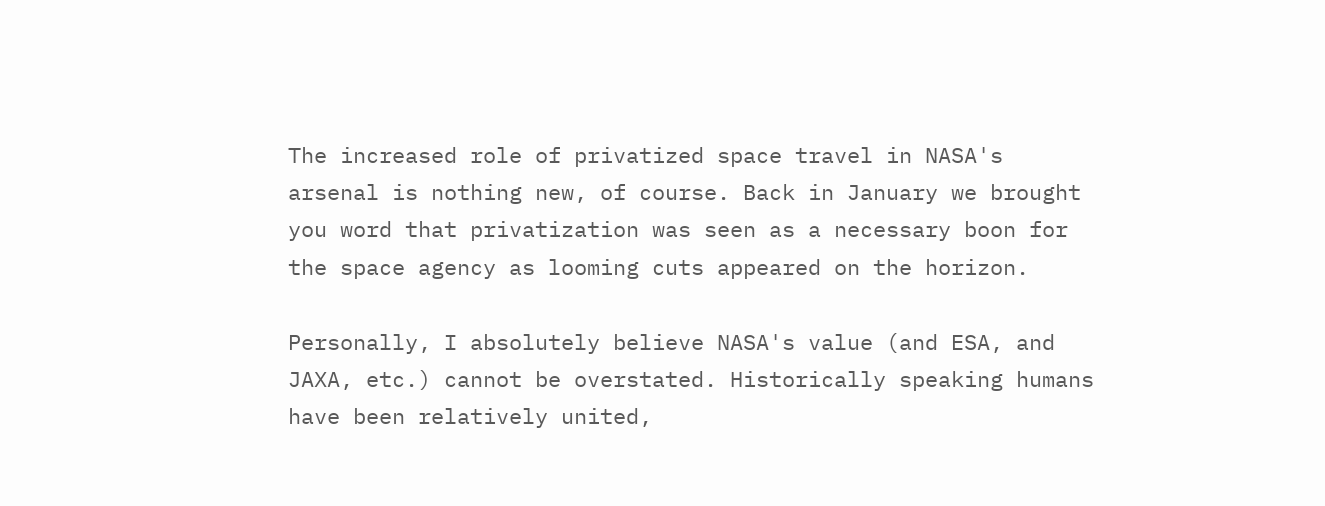The increased role of privatized space travel in NASA's arsenal is nothing new, of course. Back in January we brought you word that privatization was seen as a necessary boon for the space agency as looming cuts appeared on the horizon.

Personally, I absolutely believe NASA's value (and ESA, and JAXA, etc.) cannot be overstated. Historically speaking humans have been relatively united,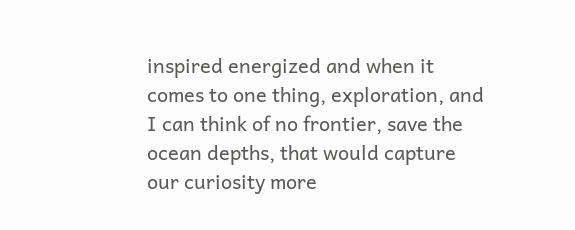inspired energized and when it comes to one thing, exploration, and I can think of no frontier, save the ocean depths, that would capture our curiosity more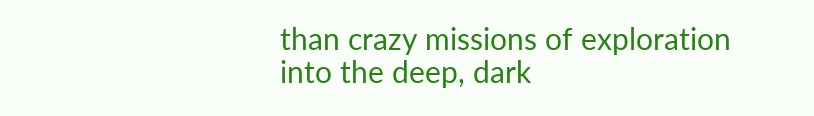than crazy missions of exploration into the deep, dark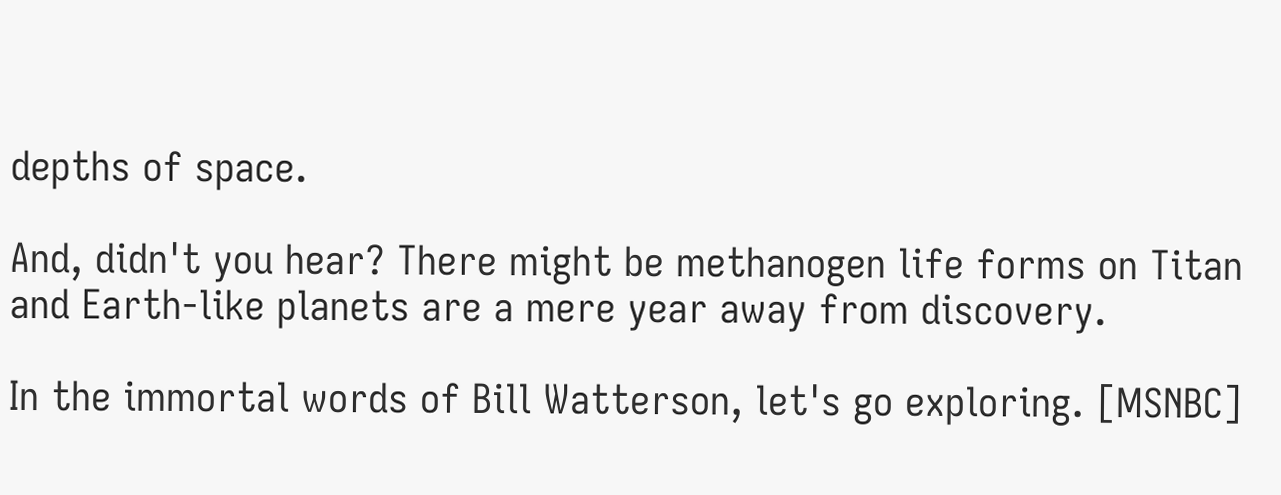depths of space.

And, didn't you hear? There might be methanogen life forms on Titan and Earth-like planets are a mere year away from discovery.

In the immortal words of Bill Watterson, let's go exploring. [MSNBC]